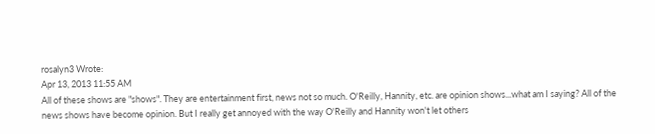rosalyn3 Wrote:
Apr 13, 2013 11:55 AM
All of these shows are "shows". They are entertainment first, news not so much. O'Reilly, Hannity, etc. are opinion shows...what am I saying? All of the news shows have become opinion. But I really get annoyed with the way O'Reilly and Hannity won't let others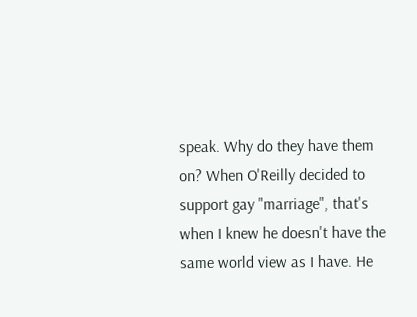speak. Why do they have them on? When O'Reilly decided to support gay "marriage", that's when I knew he doesn't have the same world view as I have. He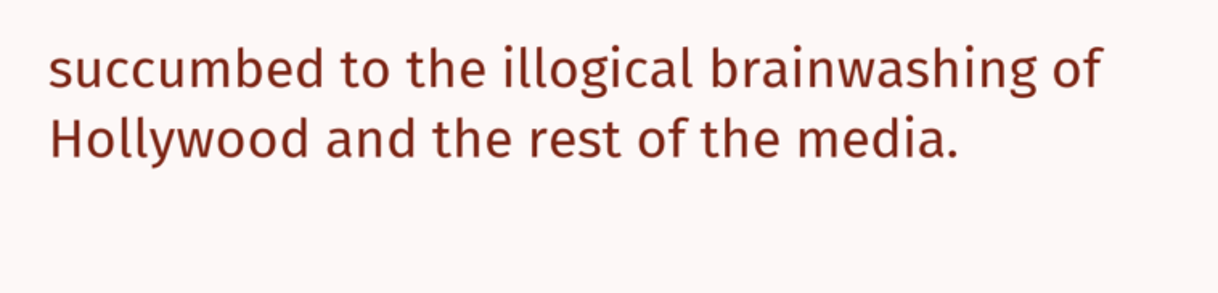succumbed to the illogical brainwashing of Hollywood and the rest of the media.